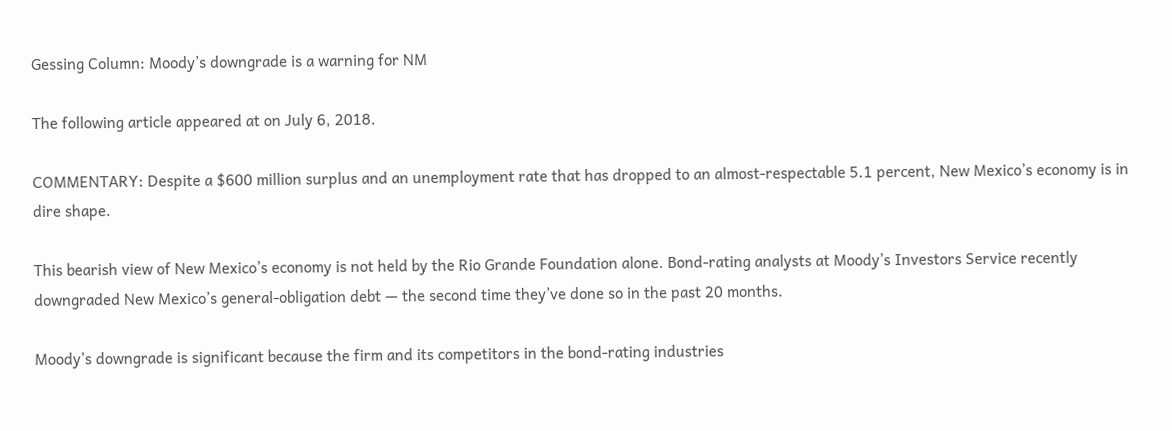Gessing Column: Moody’s downgrade is a warning for NM

The following article appeared at on July 6, 2018.

COMMENTARY: Despite a $600 million surplus and an unemployment rate that has dropped to an almost-respectable 5.1 percent, New Mexico’s economy is in dire shape.

This bearish view of New Mexico’s economy is not held by the Rio Grande Foundation alone. Bond-rating analysts at Moody’s Investors Service recently downgraded New Mexico’s general-obligation debt — the second time they’ve done so in the past 20 months.

Moody’s downgrade is significant because the firm and its competitors in the bond-rating industries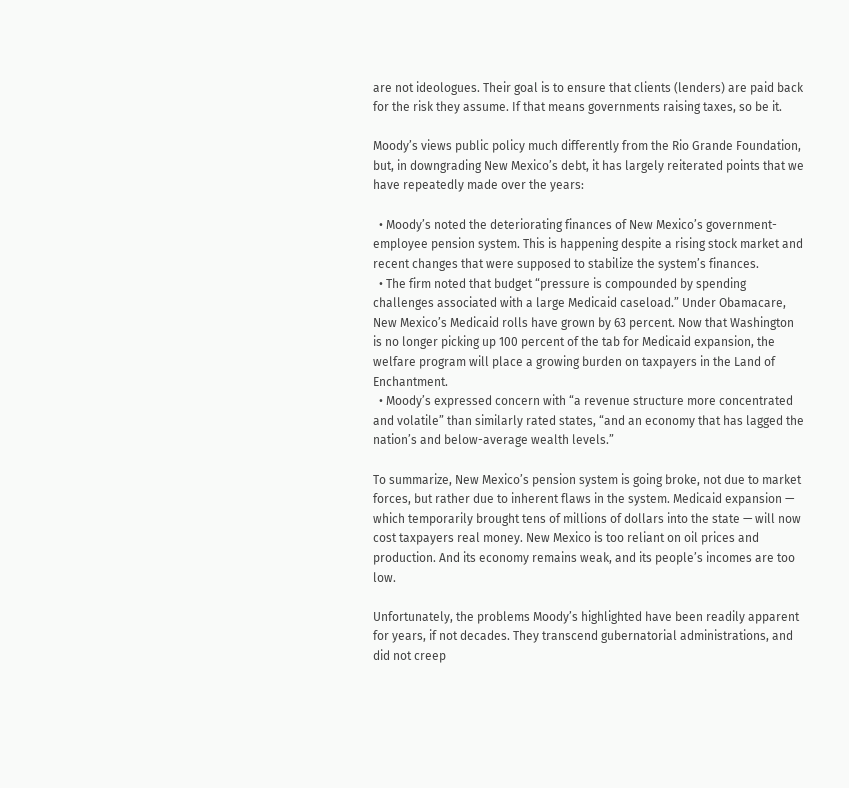are not ideologues. Their goal is to ensure that clients (lenders) are paid back for the risk they assume. If that means governments raising taxes, so be it.

Moody’s views public policy much differently from the Rio Grande Foundation, but, in downgrading New Mexico’s debt, it has largely reiterated points that we have repeatedly made over the years:

  • Moody’s noted the deteriorating finances of New Mexico’s government-employee pension system. This is happening despite a rising stock market and recent changes that were supposed to stabilize the system’s finances.
  • The firm noted that budget “pressure is compounded by spending challenges associated with a large Medicaid caseload.” Under Obamacare, New Mexico’s Medicaid rolls have grown by 63 percent. Now that Washington is no longer picking up 100 percent of the tab for Medicaid expansion, the welfare program will place a growing burden on taxpayers in the Land of Enchantment.
  • Moody’s expressed concern with “a revenue structure more concentrated and volatile” than similarly rated states, “and an economy that has lagged the nation’s and below-average wealth levels.”

To summarize, New Mexico’s pension system is going broke, not due to market forces, but rather due to inherent flaws in the system. Medicaid expansion — which temporarily brought tens of millions of dollars into the state — will now cost taxpayers real money. New Mexico is too reliant on oil prices and production. And its economy remains weak, and its people’s incomes are too low.

Unfortunately, the problems Moody’s highlighted have been readily apparent for years, if not decades. They transcend gubernatorial administrations, and did not creep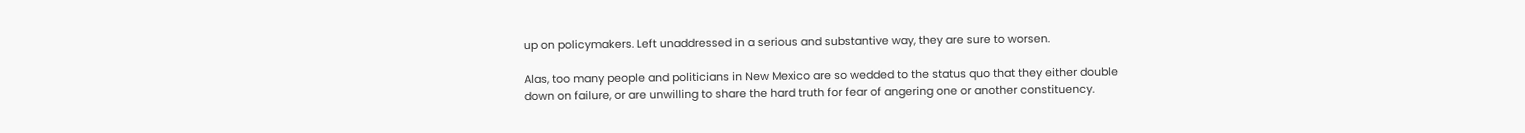up on policymakers. Left unaddressed in a serious and substantive way, they are sure to worsen.

Alas, too many people and politicians in New Mexico are so wedded to the status quo that they either double down on failure, or are unwilling to share the hard truth for fear of angering one or another constituency.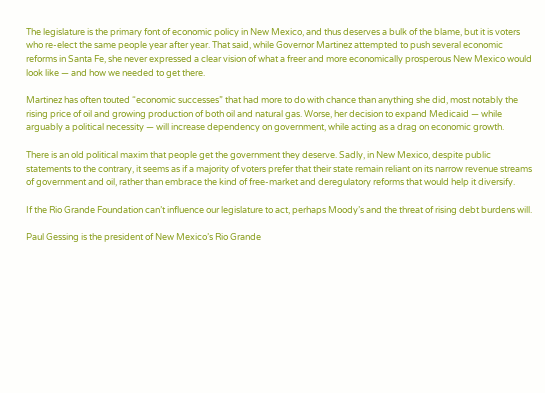The legislature is the primary font of economic policy in New Mexico, and thus deserves a bulk of the blame, but it is voters who re-elect the same people year after year. That said, while Governor Martinez attempted to push several economic reforms in Santa Fe, she never expressed a clear vision of what a freer and more economically prosperous New Mexico would look like — and how we needed to get there.

Martinez has often touted “economic successes” that had more to do with chance than anything she did, most notably the rising price of oil and growing production of both oil and natural gas. Worse, her decision to expand Medicaid — while arguably a political necessity — will increase dependency on government, while acting as a drag on economic growth.

There is an old political maxim that people get the government they deserve. Sadly, in New Mexico, despite public statements to the contrary, it seems as if a majority of voters prefer that their state remain reliant on its narrow revenue streams of government and oil, rather than embrace the kind of free-market and deregulatory reforms that would help it diversify.

If the Rio Grande Foundation can’t influence our legislature to act, perhaps Moody’s and the threat of rising debt burdens will.

Paul Gessing is the president of New Mexico’s Rio Grande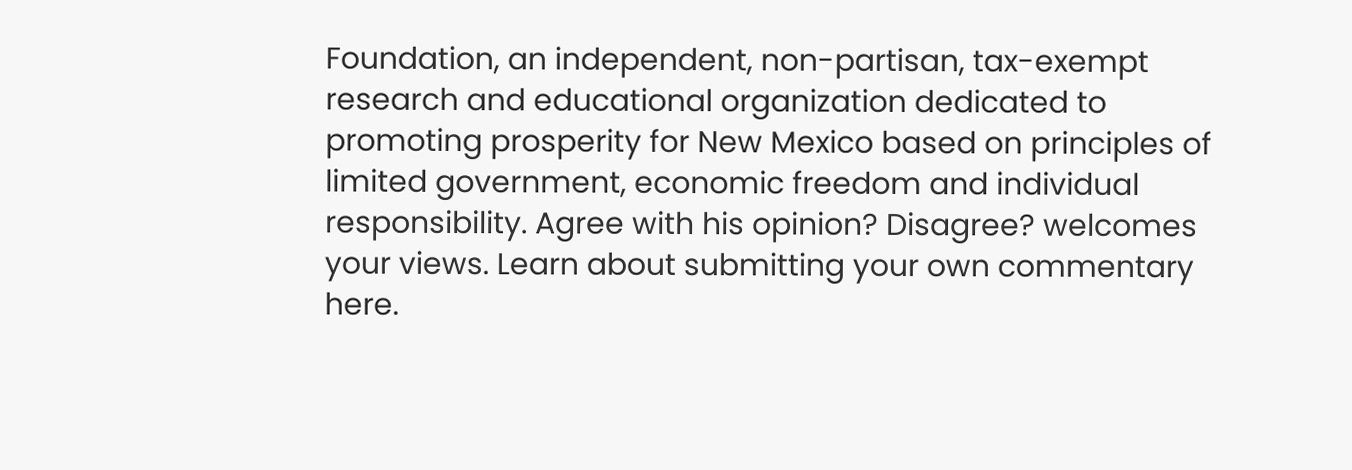Foundation, an independent, non-partisan, tax-exempt research and educational organization dedicated to promoting prosperity for New Mexico based on principles of limited government, economic freedom and individual responsibility. Agree with his opinion? Disagree? welcomes your views. Learn about submitting your own commentary here.